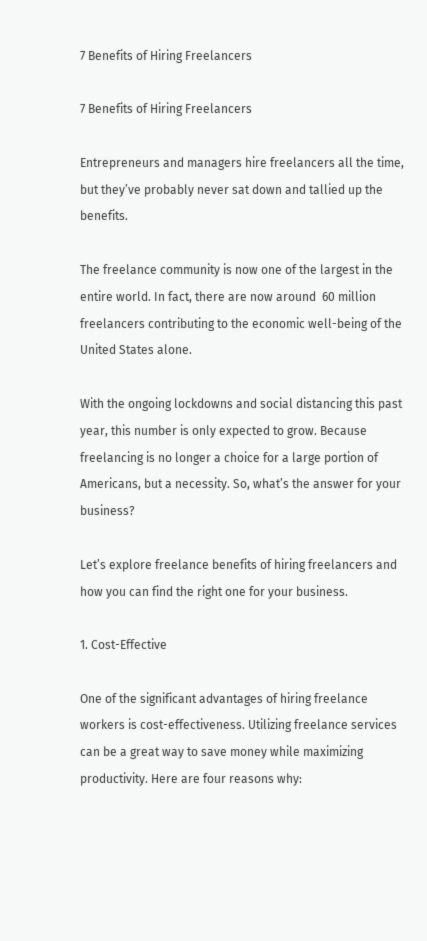7 Benefits of Hiring Freelancers

7 Benefits of Hiring Freelancers

Entrepreneurs and managers hire freelancers all the time, but they’ve probably never sat down and tallied up the benefits.

The freelance community is now one of the largest in the entire world. In fact, there are now around  60 million freelancers contributing to the economic well-being of the United States alone.

With the ongoing lockdowns and social distancing this past year, this number is only expected to grow. Because freelancing is no longer a choice for a large portion of Americans, but a necessity. So, what’s the answer for your business?

Let’s explore freelance benefits of hiring freelancers and how you can find the right one for your business.

1. Cost-Effective

One of the significant advantages of hiring freelance workers is cost-effectiveness. Utilizing freelance services can be a great way to save money while maximizing productivity. Here are four reasons why: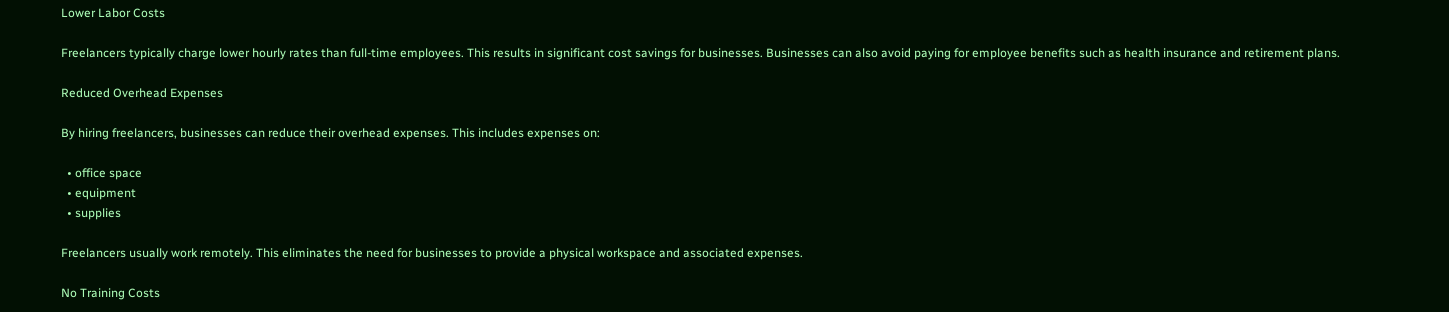Lower Labor Costs

Freelancers typically charge lower hourly rates than full-time employees. This results in significant cost savings for businesses. Businesses can also avoid paying for employee benefits such as health insurance and retirement plans.

Reduced Overhead Expenses

By hiring freelancers, businesses can reduce their overhead expenses. This includes expenses on:

  • office space
  • equipment
  • supplies

Freelancers usually work remotely. This eliminates the need for businesses to provide a physical workspace and associated expenses.

No Training Costs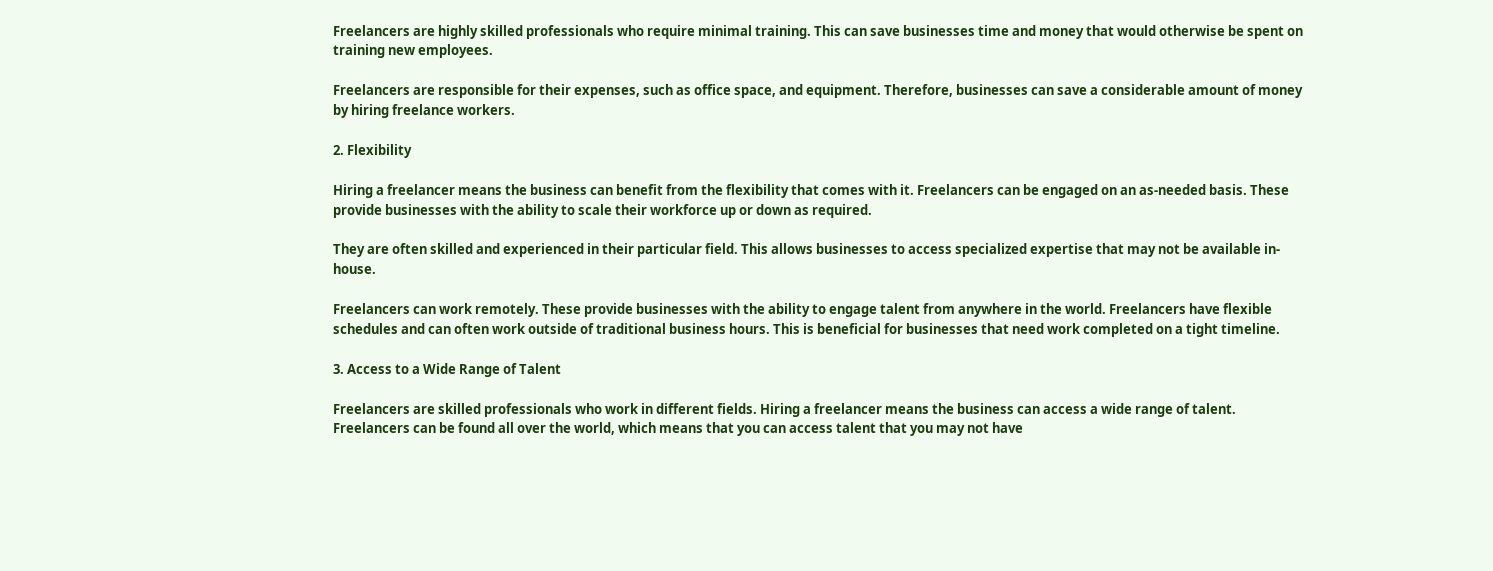Freelancers are highly skilled professionals who require minimal training. This can save businesses time and money that would otherwise be spent on training new employees.

Freelancers are responsible for their expenses, such as office space, and equipment. Therefore, businesses can save a considerable amount of money by hiring freelance workers.

2. Flexibility

Hiring a freelancer means the business can benefit from the flexibility that comes with it. Freelancers can be engaged on an as-needed basis. These provide businesses with the ability to scale their workforce up or down as required.

They are often skilled and experienced in their particular field. This allows businesses to access specialized expertise that may not be available in-house.

Freelancers can work remotely. These provide businesses with the ability to engage talent from anywhere in the world. Freelancers have flexible schedules and can often work outside of traditional business hours. This is beneficial for businesses that need work completed on a tight timeline.

3. Access to a Wide Range of Talent

Freelancers are skilled professionals who work in different fields. Hiring a freelancer means the business can access a wide range of talent. Freelancers can be found all over the world, which means that you can access talent that you may not have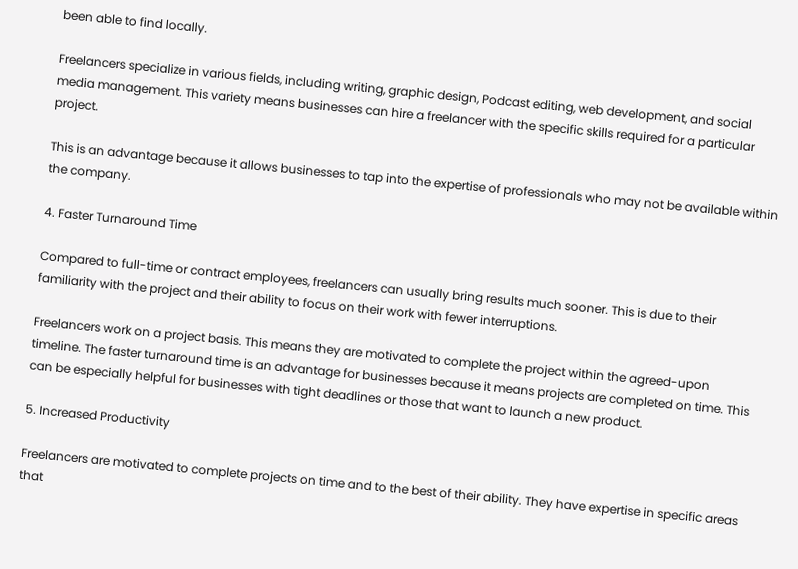been able to find locally.

Freelancers specialize in various fields, including writing, graphic design, Podcast editing, web development, and social media management. This variety means businesses can hire a freelancer with the specific skills required for a particular project.

This is an advantage because it allows businesses to tap into the expertise of professionals who may not be available within the company.

4. Faster Turnaround Time

Compared to full-time or contract employees, freelancers can usually bring results much sooner. This is due to their familiarity with the project and their ability to focus on their work with fewer interruptions.

Freelancers work on a project basis. This means they are motivated to complete the project within the agreed-upon timeline. The faster turnaround time is an advantage for businesses because it means projects are completed on time. This can be especially helpful for businesses with tight deadlines or those that want to launch a new product.

5. Increased Productivity

Freelancers are motivated to complete projects on time and to the best of their ability. They have expertise in specific areas that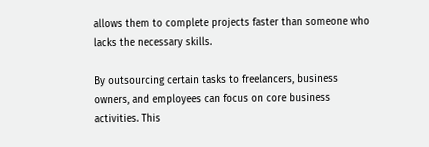allows them to complete projects faster than someone who lacks the necessary skills.

By outsourcing certain tasks to freelancers, business owners, and employees can focus on core business activities. This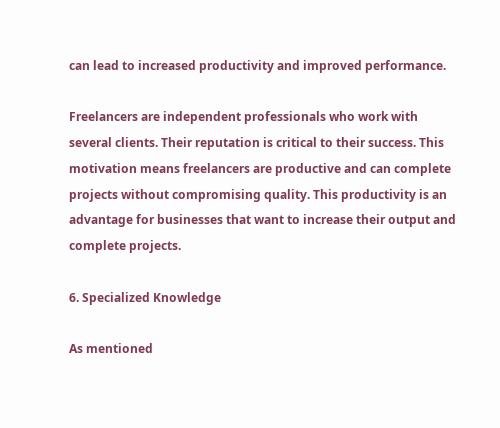can lead to increased productivity and improved performance.

Freelancers are independent professionals who work with several clients. Their reputation is critical to their success. This motivation means freelancers are productive and can complete projects without compromising quality. This productivity is an advantage for businesses that want to increase their output and complete projects.

6. Specialized Knowledge

As mentioned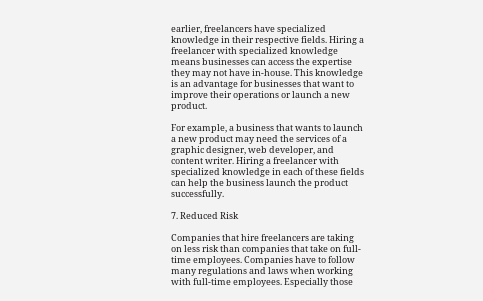earlier, freelancers have specialized knowledge in their respective fields. Hiring a freelancer with specialized knowledge means businesses can access the expertise they may not have in-house. This knowledge is an advantage for businesses that want to improve their operations or launch a new product.

For example, a business that wants to launch a new product may need the services of a graphic designer, web developer, and content writer. Hiring a freelancer with specialized knowledge in each of these fields can help the business launch the product successfully.

7. Reduced Risk

Companies that hire freelancers are taking on less risk than companies that take on full-time employees. Companies have to follow many regulations and laws when working with full-time employees. Especially those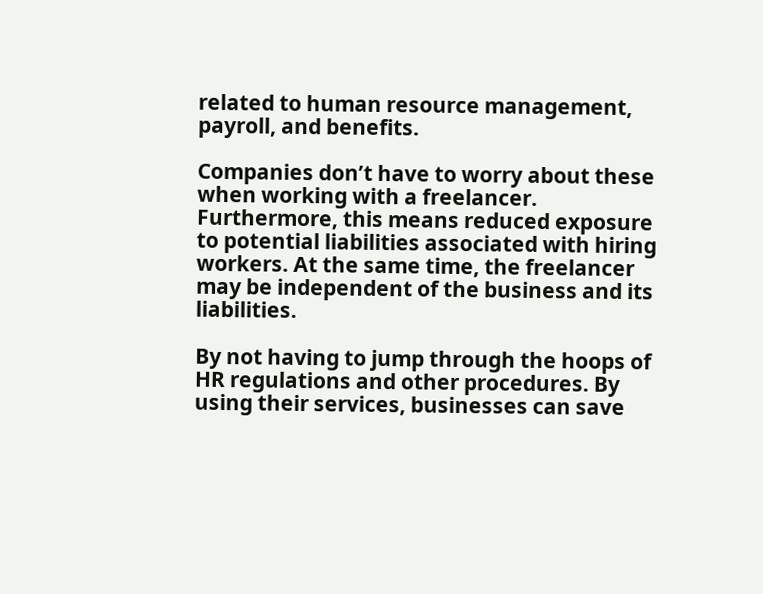related to human resource management, payroll, and benefits.

Companies don’t have to worry about these when working with a freelancer. Furthermore, this means reduced exposure to potential liabilities associated with hiring workers. At the same time, the freelancer may be independent of the business and its liabilities.

By not having to jump through the hoops of HR regulations and other procedures. By using their services, businesses can save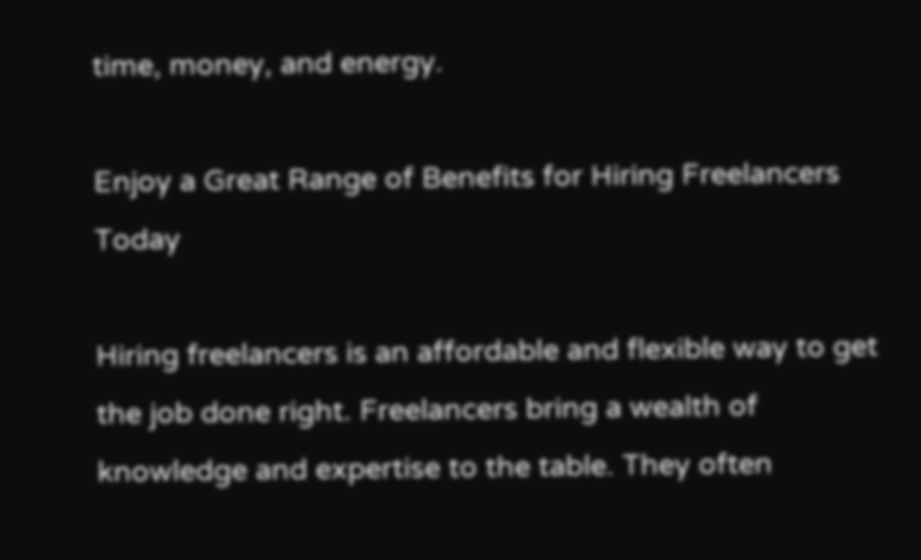time, money, and energy.

Enjoy a Great Range of Benefits for Hiring Freelancers Today

Hiring freelancers is an affordable and flexible way to get the job done right. Freelancers bring a wealth of knowledge and expertise to the table. They often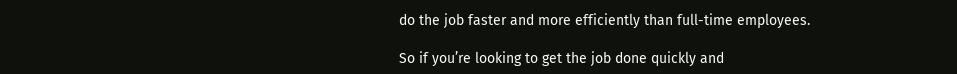do the job faster and more efficiently than full-time employees.

So if you’re looking to get the job done quickly and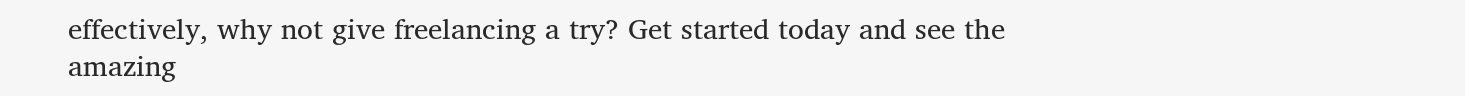effectively, why not give freelancing a try? Get started today and see the amazing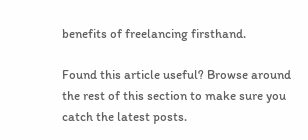benefits of freelancing firsthand.

Found this article useful? Browse around the rest of this section to make sure you catch the latest posts.